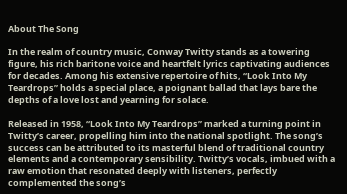About The Song

In the realm of country music, Conway Twitty stands as a towering figure, his rich baritone voice and heartfelt lyrics captivating audiences for decades. Among his extensive repertoire of hits, “Look Into My Teardrops” holds a special place, a poignant ballad that lays bare the depths of a love lost and yearning for solace.

Released in 1958, “Look Into My Teardrops” marked a turning point in Twitty’s career, propelling him into the national spotlight. The song’s success can be attributed to its masterful blend of traditional country elements and a contemporary sensibility. Twitty’s vocals, imbued with a raw emotion that resonated deeply with listeners, perfectly complemented the song’s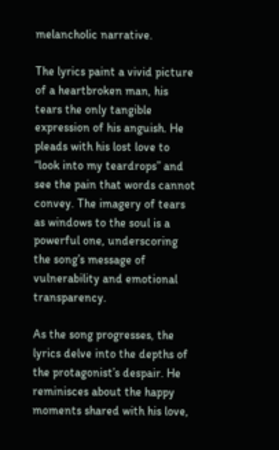melancholic narrative.

The lyrics paint a vivid picture of a heartbroken man, his tears the only tangible expression of his anguish. He pleads with his lost love to “look into my teardrops” and see the pain that words cannot convey. The imagery of tears as windows to the soul is a powerful one, underscoring the song’s message of vulnerability and emotional transparency.

As the song progresses, the lyrics delve into the depths of the protagonist’s despair. He reminisces about the happy moments shared with his love,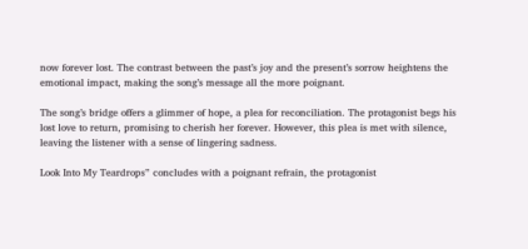now forever lost. The contrast between the past’s joy and the present’s sorrow heightens the emotional impact, making the song’s message all the more poignant.

The song’s bridge offers a glimmer of hope, a plea for reconciliation. The protagonist begs his lost love to return, promising to cherish her forever. However, this plea is met with silence, leaving the listener with a sense of lingering sadness.

Look Into My Teardrops” concludes with a poignant refrain, the protagonist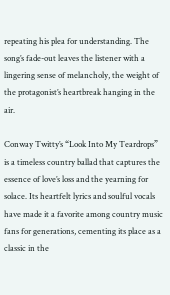repeating his plea for understanding. The song’s fade-out leaves the listener with a lingering sense of melancholy, the weight of the protagonist’s heartbreak hanging in the air.

Conway Twitty’s “Look Into My Teardrops” is a timeless country ballad that captures the essence of love’s loss and the yearning for solace. Its heartfelt lyrics and soulful vocals have made it a favorite among country music fans for generations, cementing its place as a classic in the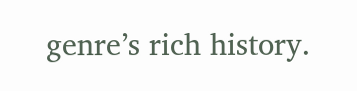genre’s rich history.